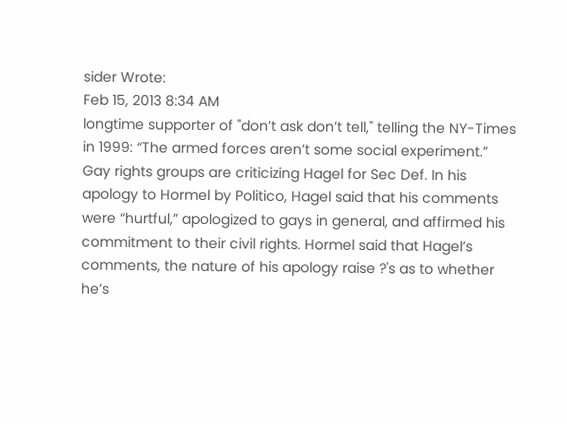sider Wrote:
Feb 15, 2013 8:34 AM
longtime supporter of "don’t ask don’t tell," telling the NY-Times in 1999: “The armed forces aren’t some social experiment.” Gay rights groups are criticizing Hagel for Sec Def. In his apology to Hormel by Politico, Hagel said that his comments were “hurtful,” apologized to gays in general, and affirmed his commitment to their civil rights. Hormel said that Hagel’s comments, the nature of his apology raise ?'s as to whether he’s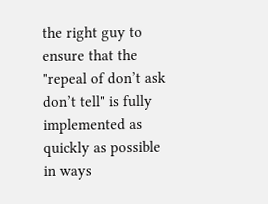the right guy to ensure that the "repeal of don’t ask don’t tell" is fully implemented as quickly as possible in ways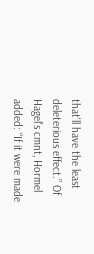that'll have the least deleterious effect.” Of Hagel’s cmnt, Hormel added: “If it were made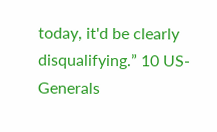today, it'd be clearly disqualifying.” 10 US-Generals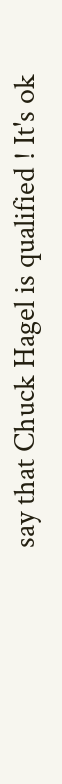say that Chuck Hagel is qualified ! It's ok